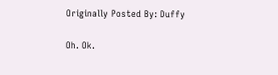Originally Posted By: Duffy

Oh. Ok.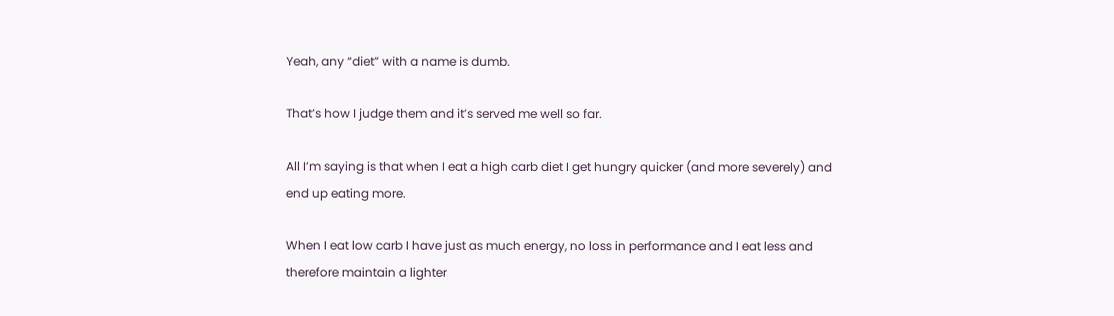Yeah, any “diet” with a name is dumb.

That’s how I judge them and it’s served me well so far.

All I’m saying is that when I eat a high carb diet I get hungry quicker (and more severely) and end up eating more.

When I eat low carb I have just as much energy, no loss in performance and I eat less and therefore maintain a lighter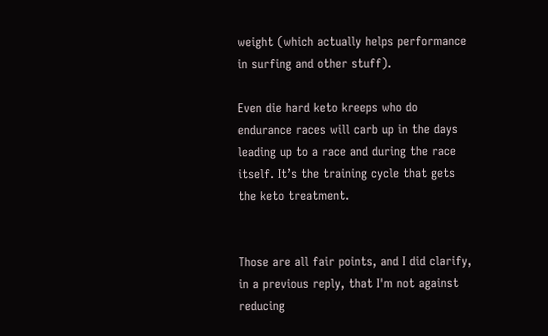weight (which actually helps performance in surfing and other stuff).

Even die hard keto kreeps who do endurance races will carb up in the days leading up to a race and during the race itself. It’s the training cycle that gets the keto treatment.


Those are all fair points, and I did clarify, in a previous reply, that I'm not against reducing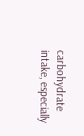carbohydrate intake, especially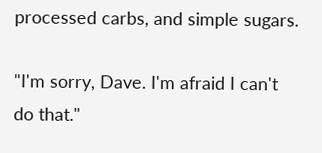processed carbs, and simple sugars.

"I'm sorry, Dave. I'm afraid I can't do that."